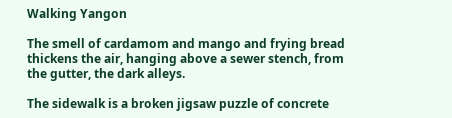Walking Yangon

The smell of cardamom and mango and frying bread thickens the air, hanging above a sewer stench, from the gutter, the dark alleys.

The sidewalk is a broken jigsaw puzzle of concrete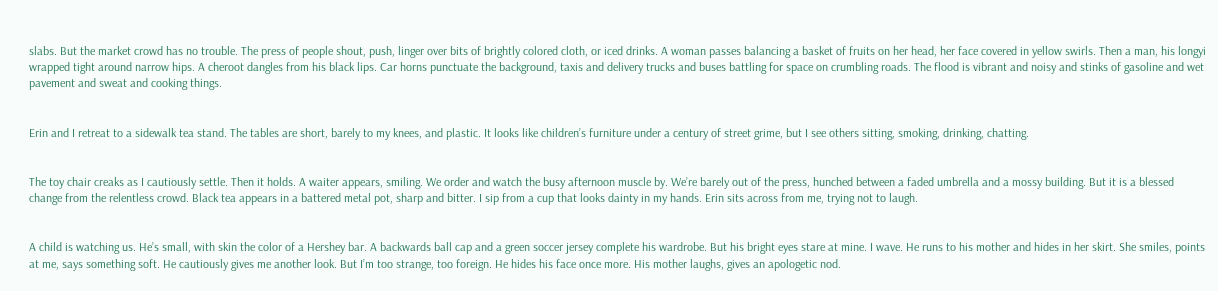slabs. But the market crowd has no trouble. The press of people shout, push, linger over bits of brightly colored cloth, or iced drinks. A woman passes balancing a basket of fruits on her head, her face covered in yellow swirls. Then a man, his longyi wrapped tight around narrow hips. A cheroot dangles from his black lips. Car horns punctuate the background, taxis and delivery trucks and buses battling for space on crumbling roads. The flood is vibrant and noisy and stinks of gasoline and wet pavement and sweat and cooking things.


Erin and I retreat to a sidewalk tea stand. The tables are short, barely to my knees, and plastic. It looks like children’s furniture under a century of street grime, but I see others sitting, smoking, drinking, chatting.


The toy chair creaks as I cautiously settle. Then it holds. A waiter appears, smiling. We order and watch the busy afternoon muscle by. We’re barely out of the press, hunched between a faded umbrella and a mossy building. But it is a blessed change from the relentless crowd. Black tea appears in a battered metal pot, sharp and bitter. I sip from a cup that looks dainty in my hands. Erin sits across from me, trying not to laugh.


A child is watching us. He’s small, with skin the color of a Hershey bar. A backwards ball cap and a green soccer jersey complete his wardrobe. But his bright eyes stare at mine. I wave. He runs to his mother and hides in her skirt. She smiles, points at me, says something soft. He cautiously gives me another look. But I’m too strange, too foreign. He hides his face once more. His mother laughs, gives an apologetic nod.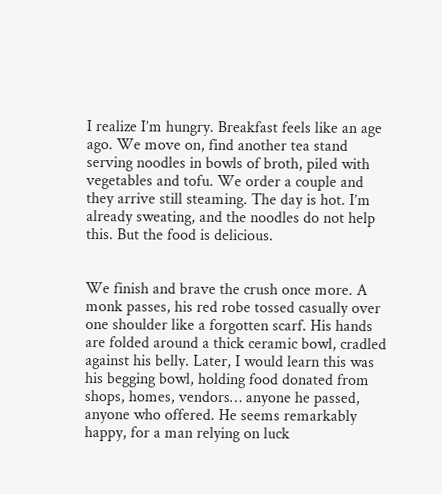I realize I’m hungry. Breakfast feels like an age ago. We move on, find another tea stand serving noodles in bowls of broth, piled with vegetables and tofu. We order a couple and they arrive still steaming. The day is hot. I’m already sweating, and the noodles do not help this. But the food is delicious.


We finish and brave the crush once more. A monk passes, his red robe tossed casually over one shoulder like a forgotten scarf. His hands are folded around a thick ceramic bowl, cradled against his belly. Later, I would learn this was his begging bowl, holding food donated from shops, homes, vendors… anyone he passed, anyone who offered. He seems remarkably happy, for a man relying on luck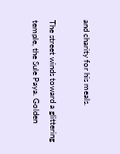and charity for his meals.

The street winds toward a glittering temple, the Sule Paya. Golden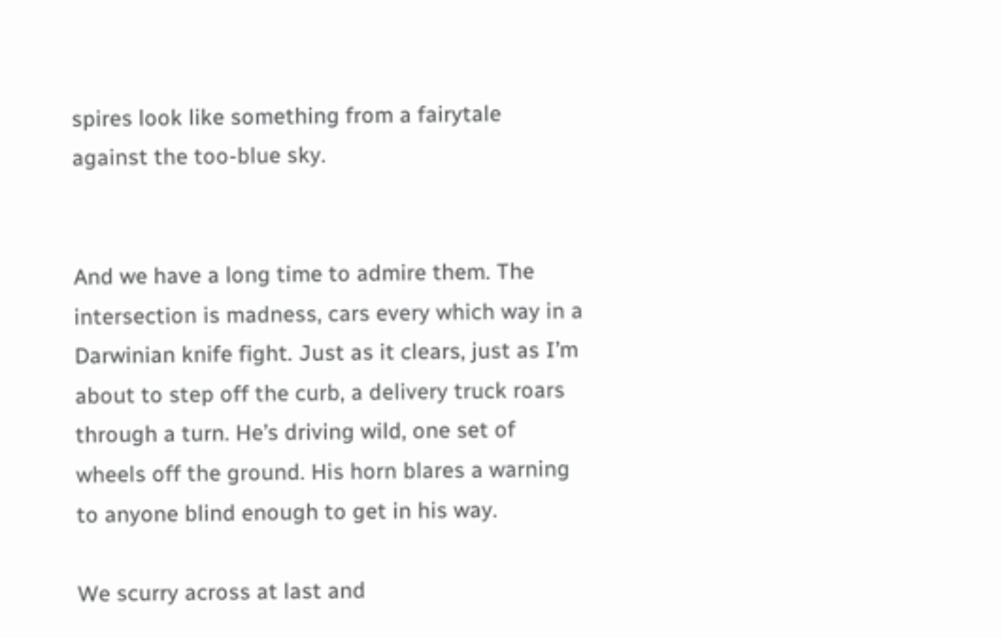spires look like something from a fairytale against the too-blue sky.


And we have a long time to admire them. The intersection is madness, cars every which way in a Darwinian knife fight. Just as it clears, just as I’m about to step off the curb, a delivery truck roars through a turn. He’s driving wild, one set of wheels off the ground. His horn blares a warning to anyone blind enough to get in his way.

We scurry across at last and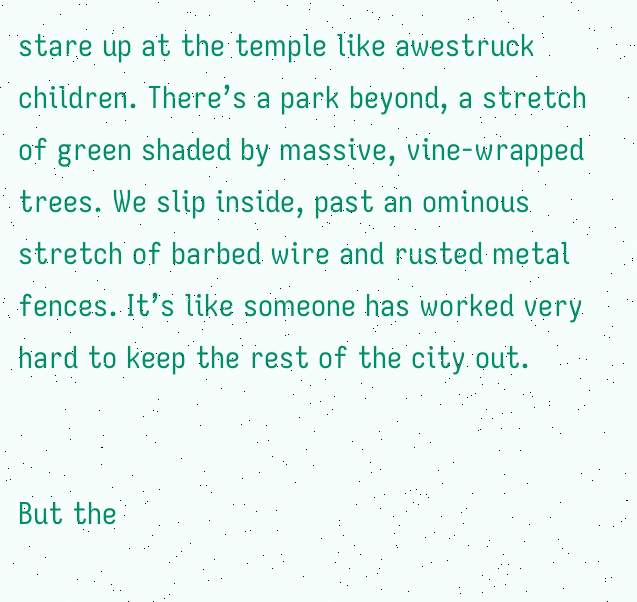stare up at the temple like awestruck children. There’s a park beyond, a stretch of green shaded by massive, vine-wrapped trees. We slip inside, past an ominous stretch of barbed wire and rusted metal fences. It’s like someone has worked very hard to keep the rest of the city out.


But the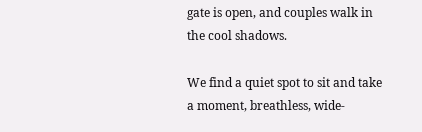gate is open, and couples walk in the cool shadows.

We find a quiet spot to sit and take a moment, breathless, wide-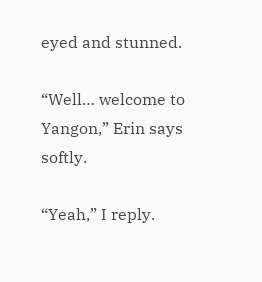eyed and stunned.

“Well… welcome to Yangon,” Erin says softly.

“Yeah,” I reply.